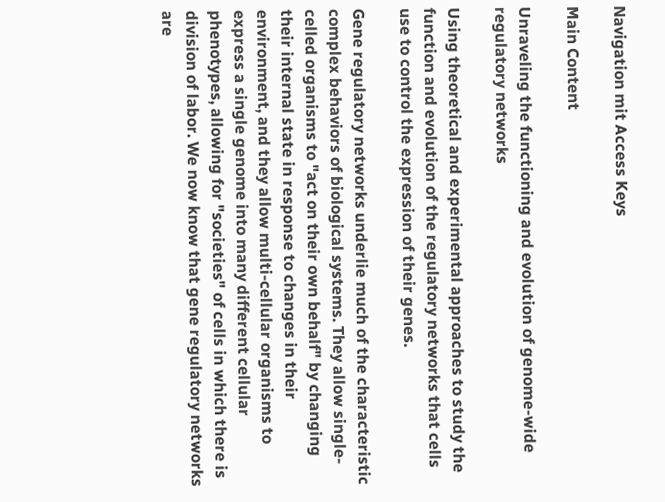Navigation mit Access Keys

Main Content

Unraveling the functioning and evolution of genome-wide regulatory networks

Using theoretical and experimental approaches to study the function and evolution of the regulatory networks that cells use to control the expression of their genes.

Gene regulatory networks underlie much of the characteristic complex behaviors of biological systems. They allow single-celled organisms to "act on their own behalf" by changing their internal state in response to changes in their environment, and they allow multi-cellular organisms to express a single genome into many different cellular phenotypes, allowing for "societies" of cells in which there is division of labor. We now know that gene regulatory networks are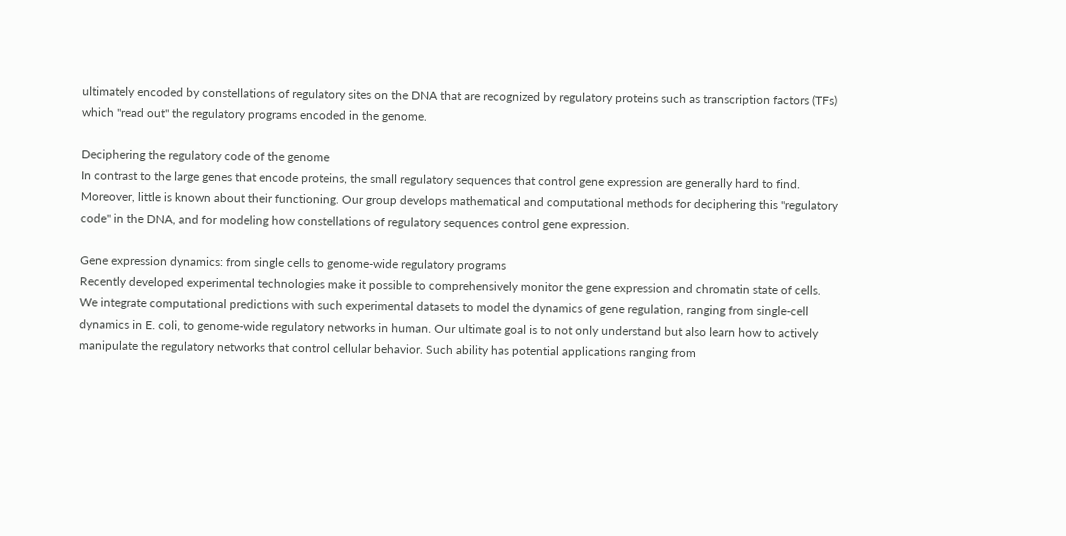ultimately encoded by constellations of regulatory sites on the DNA that are recognized by regulatory proteins such as transcription factors (TFs) which "read out" the regulatory programs encoded in the genome.

Deciphering the regulatory code of the genome
In contrast to the large genes that encode proteins, the small regulatory sequences that control gene expression are generally hard to find. Moreover, little is known about their functioning. Our group develops mathematical and computational methods for deciphering this "regulatory code" in the DNA, and for modeling how constellations of regulatory sequences control gene expression.

Gene expression dynamics: from single cells to genome-wide regulatory programs
Recently developed experimental technologies make it possible to comprehensively monitor the gene expression and chromatin state of cells. We integrate computational predictions with such experimental datasets to model the dynamics of gene regulation, ranging from single-cell dynamics in E. coli, to genome-wide regulatory networks in human. Our ultimate goal is to not only understand but also learn how to actively manipulate the regulatory networks that control cellular behavior. Such ability has potential applications ranging from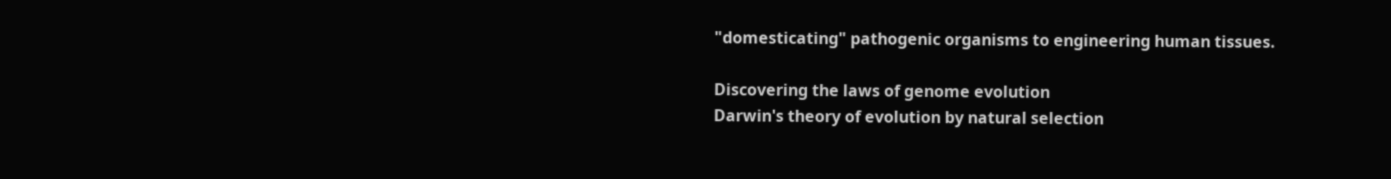"domesticating" pathogenic organisms to engineering human tissues.

Discovering the laws of genome evolution
Darwin's theory of evolution by natural selection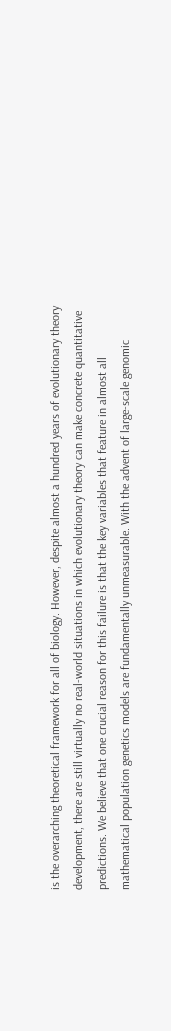is the overarching theoretical framework for all of biology. However, despite almost a hundred years of evolutionary theory development, there are still virtually no real-world situations in which evolutionary theory can make concrete quantitative predictions. We believe that one crucial reason for this failure is that the key variables that feature in almost all mathematical population genetics models are fundamentally unmeasurable. With the advent of large-scale genomic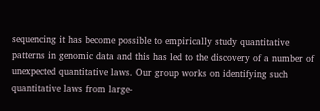sequencing it has become possible to empirically study quantitative patterns in genomic data and this has led to the discovery of a number of unexpected quantitative laws. Our group works on identifying such quantitative laws from large-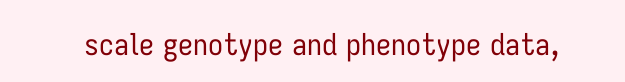scale genotype and phenotype data,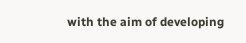with the aim of developing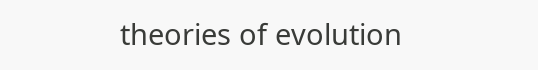theories of evolution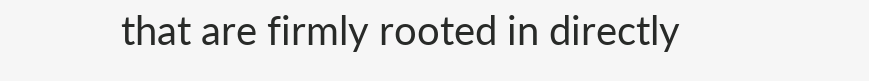that are firmly rooted in directly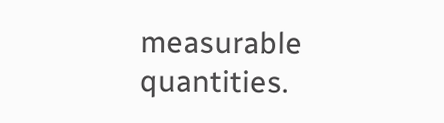measurable quantities.